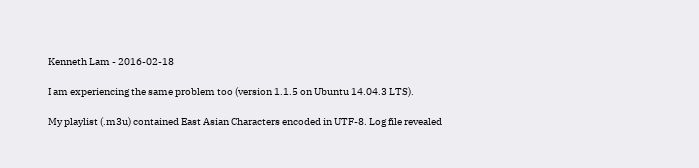Kenneth Lam - 2016-02-18

I am experiencing the same problem too (version 1.1.5 on Ubuntu 14.04.3 LTS).

My playlist (.m3u) contained East Asian Characters encoded in UTF-8. Log file revealed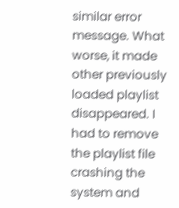similar error message. What worse, it made other previously loaded playlist disappeared. I had to remove the playlist file crashing the system and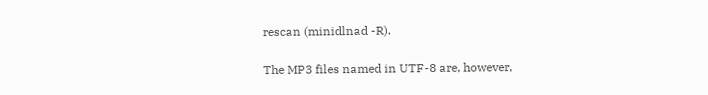rescan (minidlnad -R).

The MP3 files named in UTF-8 are, however,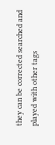they can be corrected searched and played with other tags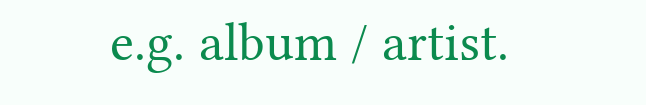e.g. album / artist.